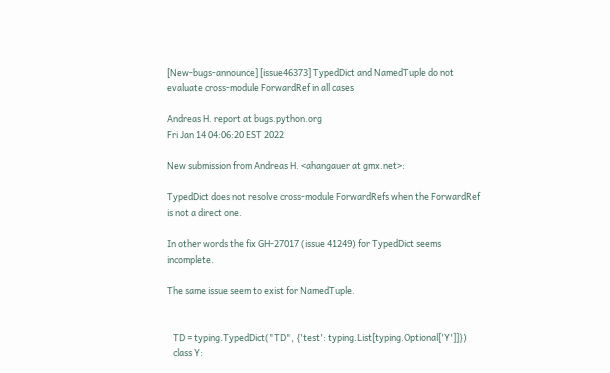[New-bugs-announce] [issue46373] TypedDict and NamedTuple do not evaluate cross-module ForwardRef in all cases

Andreas H. report at bugs.python.org
Fri Jan 14 04:06:20 EST 2022

New submission from Andreas H. <ahangauer at gmx.net>:

TypedDict does not resolve cross-module ForwardRefs when the ForwardRef is not a direct one.

In other words the fix GH-27017 (issue 41249) for TypedDict seems incomplete.

The same issue seem to exist for NamedTuple.


   TD = typing.TypedDict("TD", {'test': typing.List[typing.Optional['Y']]})
   class Y: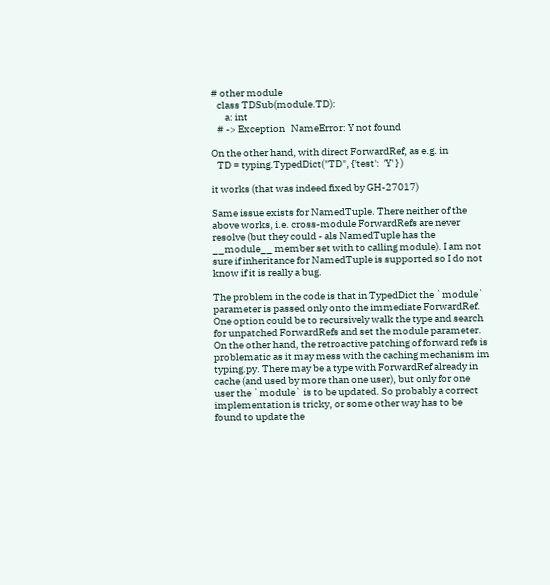# other module
   class TDSub(module.TD):
       a: int
   # -> Exception   NameError: Y not found

On the other hand, with direct ForwardRef, as e.g. in
   TD = typing.TypedDict("TD", {'test':  'Y' } )

it works (that was indeed fixed by GH-27017)

Same issue exists for NamedTuple. There neither of the above works, i.e. cross-module ForwardRefs are never resolve (but they could - als NamedTuple has the __module__ member set with to calling module). I am not sure if inheritance for NamedTuple is supported so I do not know if it is really a bug.

The problem in the code is that in TypedDict the `module` parameter is passed only onto the immediate ForwardRef. One option could be to recursively walk the type and search for unpatched ForwardRefs and set the module parameter.
On the other hand, the retroactive patching of forward refs is problematic as it may mess with the caching mechanism im typing.py. There may be a type with ForwardRef already in cache (and used by more than one user), but only for one user the `module` is to be updated. So probably a correct implementation is tricky, or some other way has to be found to update the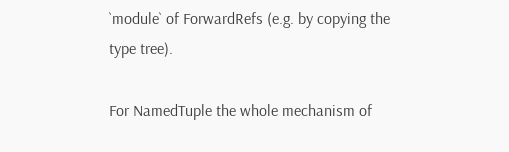`module` of ForwardRefs (e.g. by copying the type tree).

For NamedTuple the whole mechanism of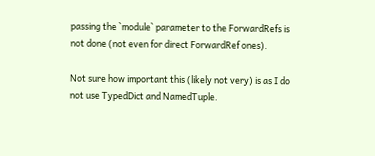passing the `module` parameter to the ForwardRefs is not done (not even for direct ForwardRef ones).

Not sure how important this (likely not very) is as I do not use TypedDict and NamedTuple.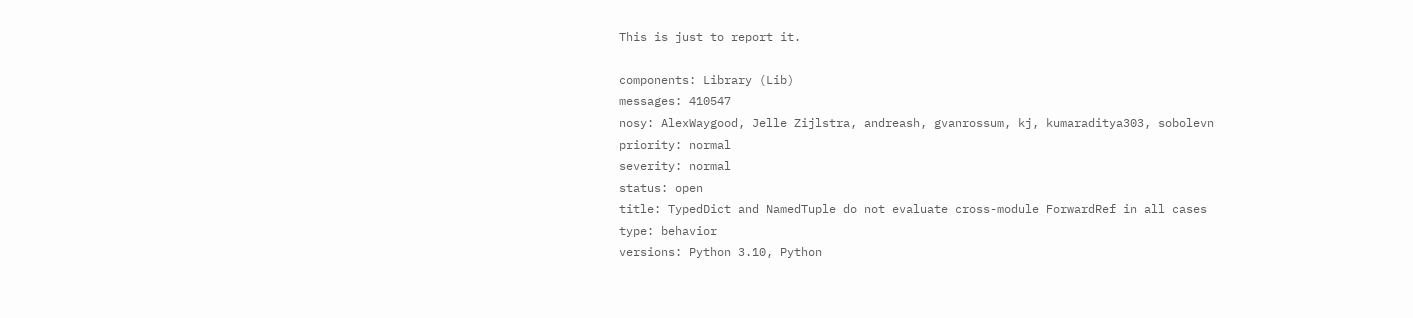This is just to report it.

components: Library (Lib)
messages: 410547
nosy: AlexWaygood, Jelle Zijlstra, andreash, gvanrossum, kj, kumaraditya303, sobolevn
priority: normal
severity: normal
status: open
title: TypedDict and NamedTuple do not evaluate cross-module ForwardRef in all cases
type: behavior
versions: Python 3.10, Python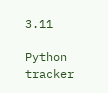3.11

Python tracker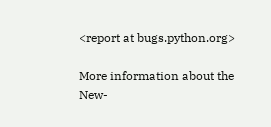<report at bugs.python.org>

More information about the New-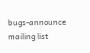bugs-announce mailing list